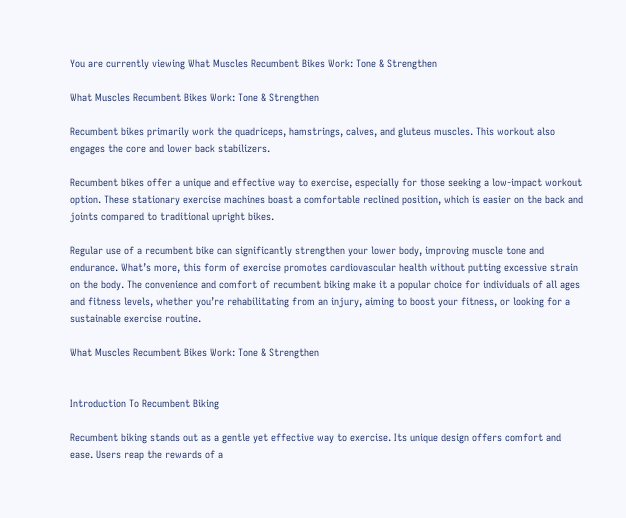You are currently viewing What Muscles Recumbent Bikes Work: Tone & Strengthen

What Muscles Recumbent Bikes Work: Tone & Strengthen

Recumbent bikes primarily work the quadriceps, hamstrings, calves, and gluteus muscles. This workout also engages the core and lower back stabilizers.

Recumbent bikes offer a unique and effective way to exercise, especially for those seeking a low-impact workout option. These stationary exercise machines boast a comfortable reclined position, which is easier on the back and joints compared to traditional upright bikes.

Regular use of a recumbent bike can significantly strengthen your lower body, improving muscle tone and endurance. What’s more, this form of exercise promotes cardiovascular health without putting excessive strain on the body. The convenience and comfort of recumbent biking make it a popular choice for individuals of all ages and fitness levels, whether you’re rehabilitating from an injury, aiming to boost your fitness, or looking for a sustainable exercise routine.

What Muscles Recumbent Bikes Work: Tone & Strengthen


Introduction To Recumbent Biking

Recumbent biking stands out as a gentle yet effective way to exercise. Its unique design offers comfort and ease. Users reap the rewards of a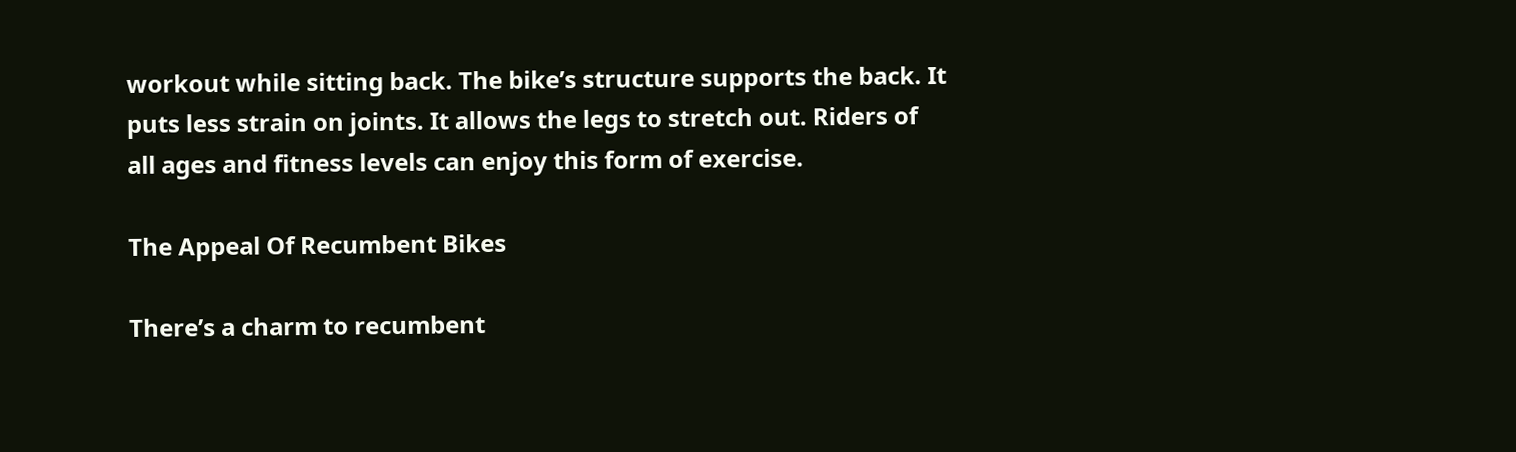workout while sitting back. The bike’s structure supports the back. It puts less strain on joints. It allows the legs to stretch out. Riders of all ages and fitness levels can enjoy this form of exercise.

The Appeal Of Recumbent Bikes

There’s a charm to recumbent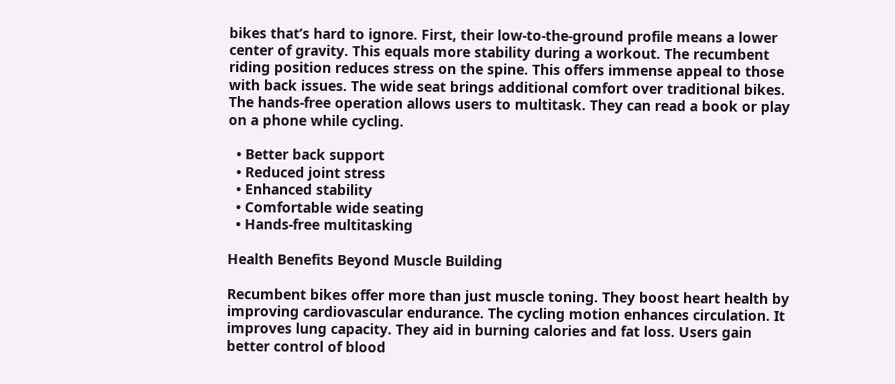bikes that’s hard to ignore. First, their low-to-the-ground profile means a lower center of gravity. This equals more stability during a workout. The recumbent riding position reduces stress on the spine. This offers immense appeal to those with back issues. The wide seat brings additional comfort over traditional bikes. The hands-free operation allows users to multitask. They can read a book or play on a phone while cycling.

  • Better back support
  • Reduced joint stress
  • Enhanced stability
  • Comfortable wide seating
  • Hands-free multitasking

Health Benefits Beyond Muscle Building

Recumbent bikes offer more than just muscle toning. They boost heart health by improving cardiovascular endurance. The cycling motion enhances circulation. It improves lung capacity. They aid in burning calories and fat loss. Users gain better control of blood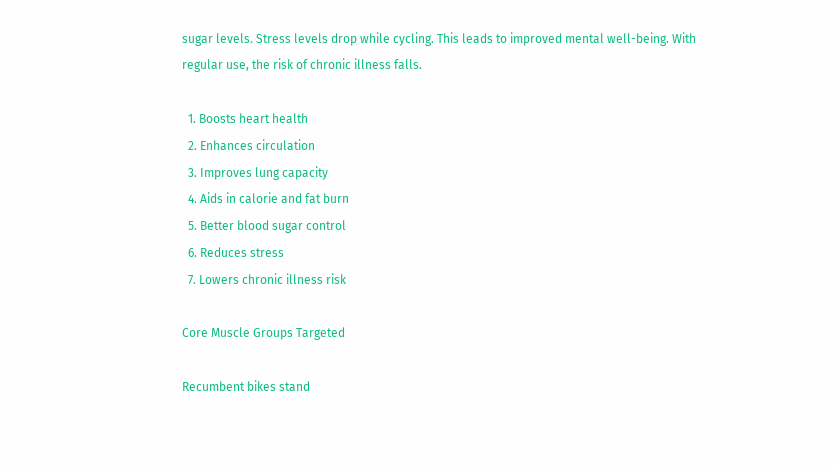sugar levels. Stress levels drop while cycling. This leads to improved mental well-being. With regular use, the risk of chronic illness falls.

  1. Boosts heart health
  2. Enhances circulation
  3. Improves lung capacity
  4. Aids in calorie and fat burn
  5. Better blood sugar control
  6. Reduces stress
  7. Lowers chronic illness risk

Core Muscle Groups Targeted

Recumbent bikes stand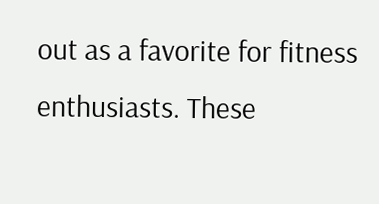out as a favorite for fitness enthusiasts. These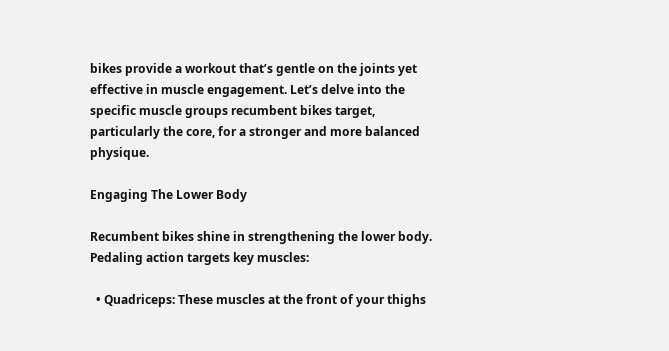bikes provide a workout that’s gentle on the joints yet effective in muscle engagement. Let’s delve into the specific muscle groups recumbent bikes target, particularly the core, for a stronger and more balanced physique.

Engaging The Lower Body

Recumbent bikes shine in strengthening the lower body. Pedaling action targets key muscles:

  • Quadriceps: These muscles at the front of your thighs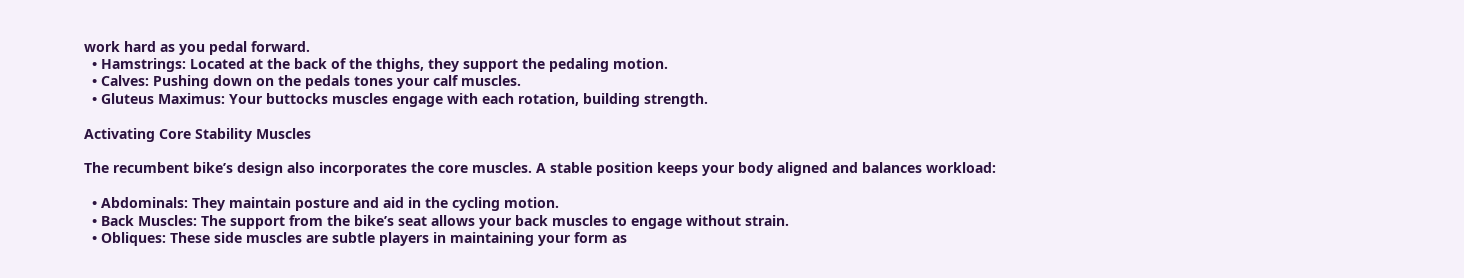work hard as you pedal forward.
  • Hamstrings: Located at the back of the thighs, they support the pedaling motion.
  • Calves: Pushing down on the pedals tones your calf muscles.
  • Gluteus Maximus: Your buttocks muscles engage with each rotation, building strength.

Activating Core Stability Muscles

The recumbent bike’s design also incorporates the core muscles. A stable position keeps your body aligned and balances workload:

  • Abdominals: They maintain posture and aid in the cycling motion.
  • Back Muscles: The support from the bike’s seat allows your back muscles to engage without strain.
  • Obliques: These side muscles are subtle players in maintaining your form as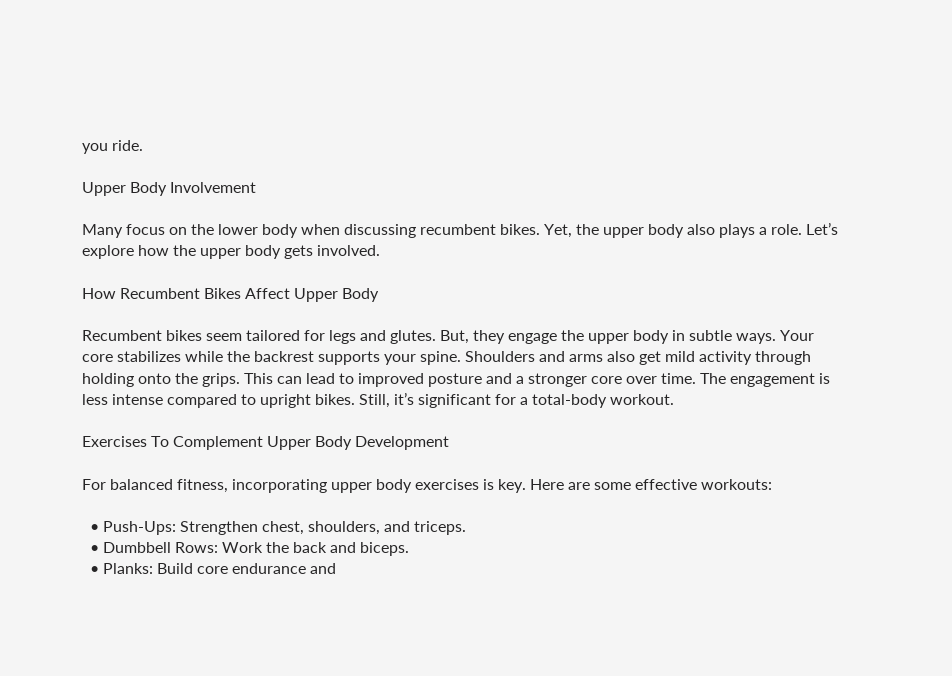you ride.

Upper Body Involvement

Many focus on the lower body when discussing recumbent bikes. Yet, the upper body also plays a role. Let’s explore how the upper body gets involved.

How Recumbent Bikes Affect Upper Body

Recumbent bikes seem tailored for legs and glutes. But, they engage the upper body in subtle ways. Your core stabilizes while the backrest supports your spine. Shoulders and arms also get mild activity through holding onto the grips. This can lead to improved posture and a stronger core over time. The engagement is less intense compared to upright bikes. Still, it’s significant for a total-body workout.

Exercises To Complement Upper Body Development

For balanced fitness, incorporating upper body exercises is key. Here are some effective workouts:

  • Push-Ups: Strengthen chest, shoulders, and triceps.
  • Dumbbell Rows: Work the back and biceps.
  • Planks: Build core endurance and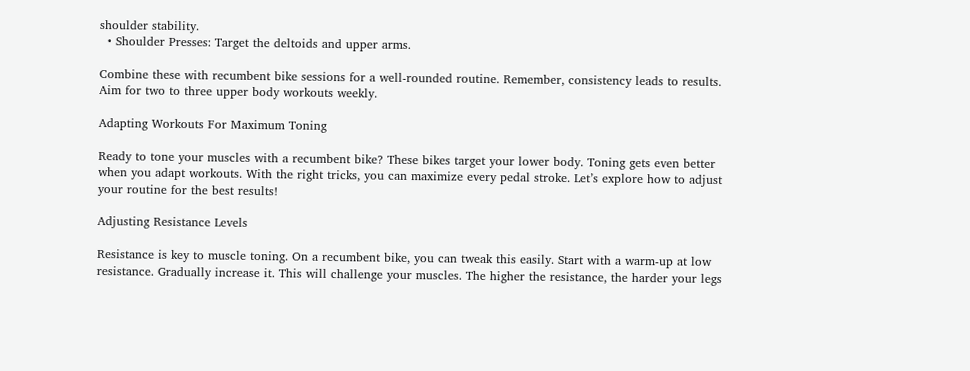shoulder stability.
  • Shoulder Presses: Target the deltoids and upper arms.

Combine these with recumbent bike sessions for a well-rounded routine. Remember, consistency leads to results. Aim for two to three upper body workouts weekly.

Adapting Workouts For Maximum Toning

Ready to tone your muscles with a recumbent bike? These bikes target your lower body. Toning gets even better when you adapt workouts. With the right tricks, you can maximize every pedal stroke. Let’s explore how to adjust your routine for the best results!

Adjusting Resistance Levels

Resistance is key to muscle toning. On a recumbent bike, you can tweak this easily. Start with a warm-up at low resistance. Gradually increase it. This will challenge your muscles. The higher the resistance, the harder your legs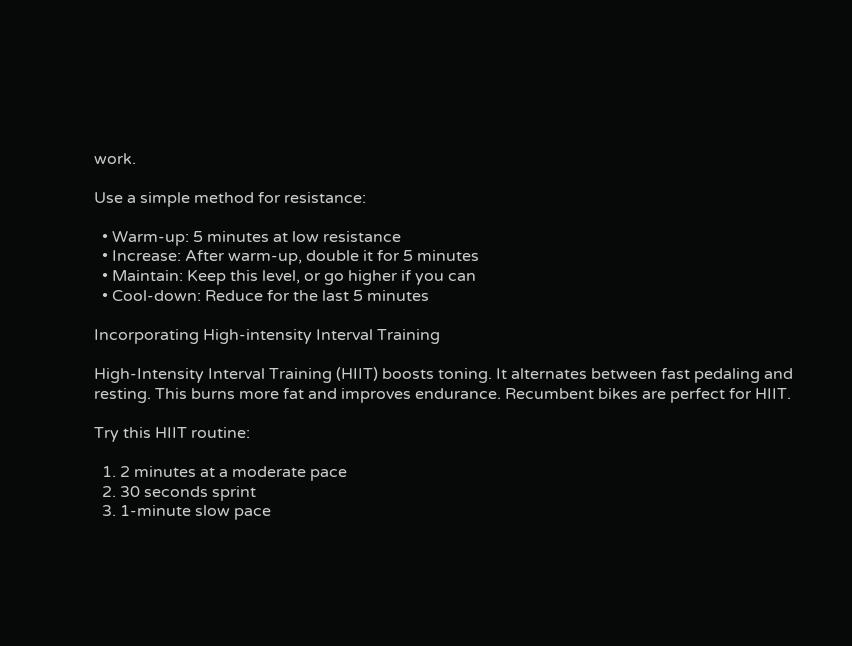work.

Use a simple method for resistance:

  • Warm-up: 5 minutes at low resistance
  • Increase: After warm-up, double it for 5 minutes
  • Maintain: Keep this level, or go higher if you can
  • Cool-down: Reduce for the last 5 minutes

Incorporating High-intensity Interval Training

High-Intensity Interval Training (HIIT) boosts toning. It alternates between fast pedaling and resting. This burns more fat and improves endurance. Recumbent bikes are perfect for HIIT.

Try this HIIT routine:

  1. 2 minutes at a moderate pace
  2. 30 seconds sprint
  3. 1-minute slow pace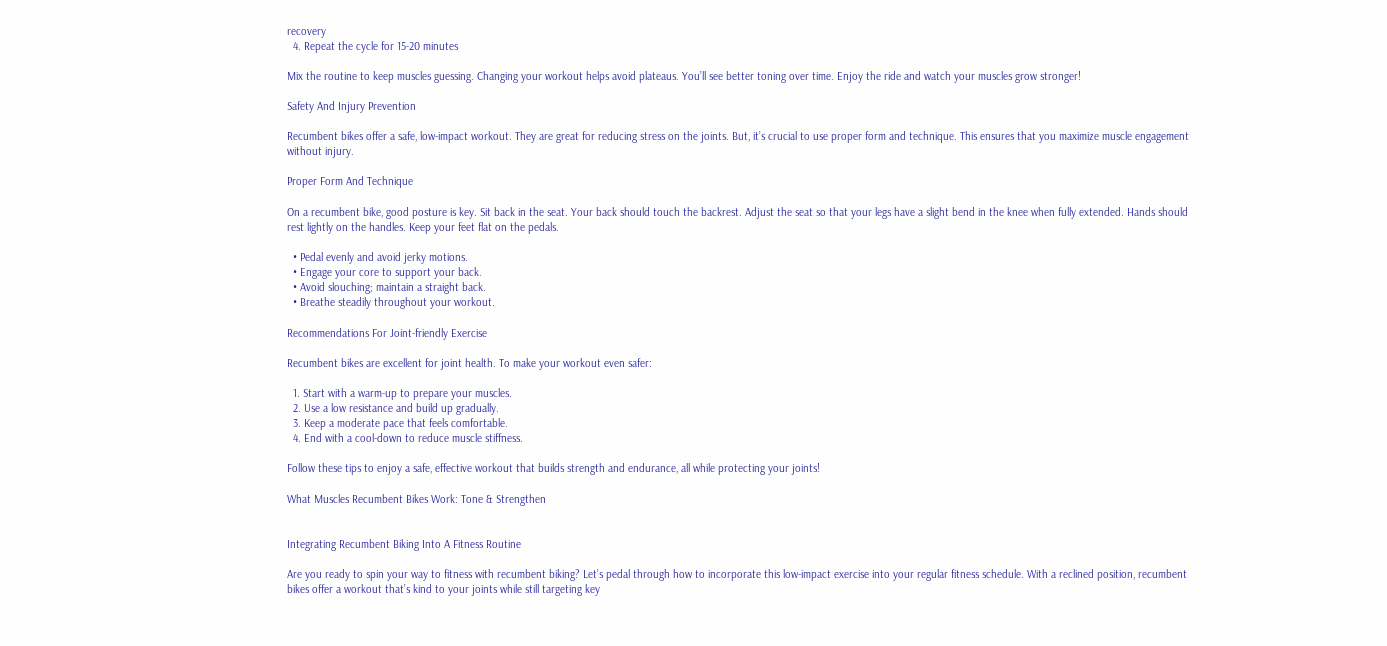recovery
  4. Repeat the cycle for 15-20 minutes

Mix the routine to keep muscles guessing. Changing your workout helps avoid plateaus. You’ll see better toning over time. Enjoy the ride and watch your muscles grow stronger!

Safety And Injury Prevention

Recumbent bikes offer a safe, low-impact workout. They are great for reducing stress on the joints. But, it’s crucial to use proper form and technique. This ensures that you maximize muscle engagement without injury.

Proper Form And Technique

On a recumbent bike, good posture is key. Sit back in the seat. Your back should touch the backrest. Adjust the seat so that your legs have a slight bend in the knee when fully extended. Hands should rest lightly on the handles. Keep your feet flat on the pedals.

  • Pedal evenly and avoid jerky motions.
  • Engage your core to support your back.
  • Avoid slouching; maintain a straight back.
  • Breathe steadily throughout your workout.

Recommendations For Joint-friendly Exercise

Recumbent bikes are excellent for joint health. To make your workout even safer:

  1. Start with a warm-up to prepare your muscles.
  2. Use a low resistance and build up gradually.
  3. Keep a moderate pace that feels comfortable.
  4. End with a cool-down to reduce muscle stiffness.

Follow these tips to enjoy a safe, effective workout that builds strength and endurance, all while protecting your joints!

What Muscles Recumbent Bikes Work: Tone & Strengthen


Integrating Recumbent Biking Into A Fitness Routine

Are you ready to spin your way to fitness with recumbent biking? Let’s pedal through how to incorporate this low-impact exercise into your regular fitness schedule. With a reclined position, recumbent bikes offer a workout that’s kind to your joints while still targeting key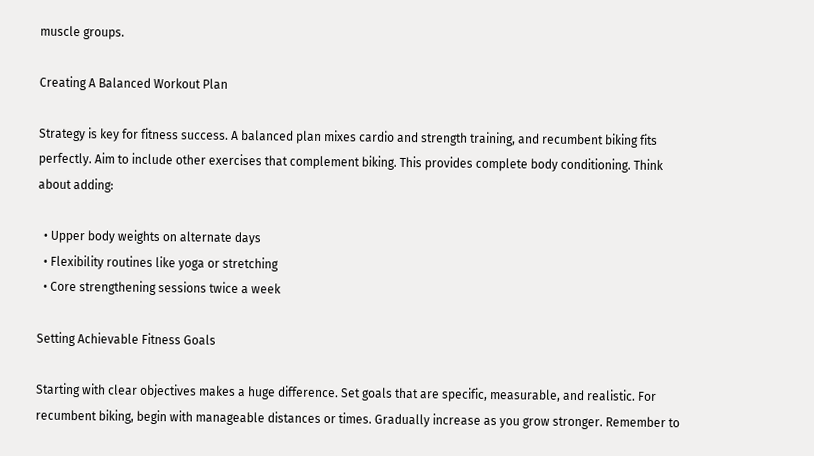muscle groups.

Creating A Balanced Workout Plan

Strategy is key for fitness success. A balanced plan mixes cardio and strength training, and recumbent biking fits perfectly. Aim to include other exercises that complement biking. This provides complete body conditioning. Think about adding:

  • Upper body weights on alternate days
  • Flexibility routines like yoga or stretching
  • Core strengthening sessions twice a week

Setting Achievable Fitness Goals

Starting with clear objectives makes a huge difference. Set goals that are specific, measurable, and realistic. For recumbent biking, begin with manageable distances or times. Gradually increase as you grow stronger. Remember to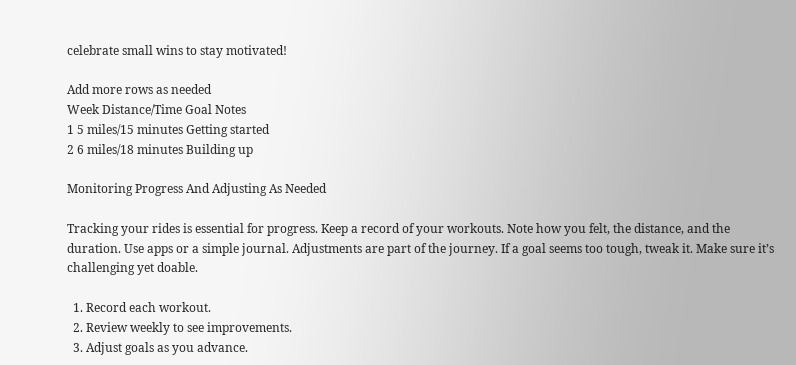celebrate small wins to stay motivated!

Add more rows as needed
Week Distance/Time Goal Notes
1 5 miles/15 minutes Getting started
2 6 miles/18 minutes Building up

Monitoring Progress And Adjusting As Needed

Tracking your rides is essential for progress. Keep a record of your workouts. Note how you felt, the distance, and the duration. Use apps or a simple journal. Adjustments are part of the journey. If a goal seems too tough, tweak it. Make sure it’s challenging yet doable.

  1. Record each workout.
  2. Review weekly to see improvements.
  3. Adjust goals as you advance.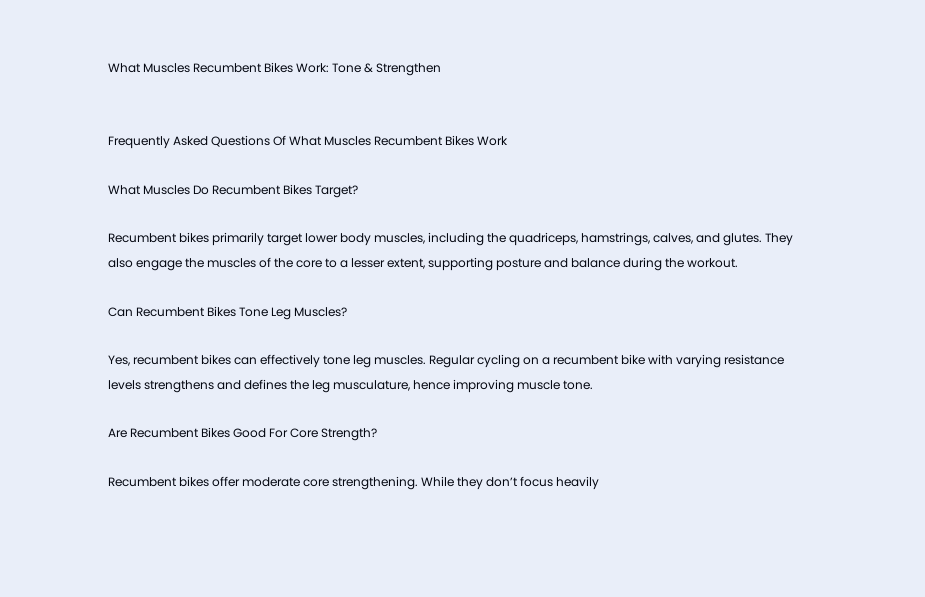What Muscles Recumbent Bikes Work: Tone & Strengthen


Frequently Asked Questions Of What Muscles Recumbent Bikes Work

What Muscles Do Recumbent Bikes Target?

Recumbent bikes primarily target lower body muscles, including the quadriceps, hamstrings, calves, and glutes. They also engage the muscles of the core to a lesser extent, supporting posture and balance during the workout.

Can Recumbent Bikes Tone Leg Muscles?

Yes, recumbent bikes can effectively tone leg muscles. Regular cycling on a recumbent bike with varying resistance levels strengthens and defines the leg musculature, hence improving muscle tone.

Are Recumbent Bikes Good For Core Strength?

Recumbent bikes offer moderate core strengthening. While they don’t focus heavily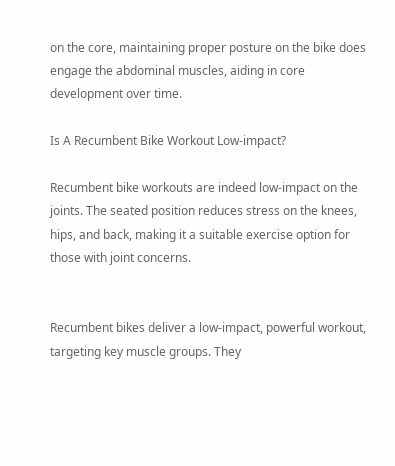on the core, maintaining proper posture on the bike does engage the abdominal muscles, aiding in core development over time.

Is A Recumbent Bike Workout Low-impact?

Recumbent bike workouts are indeed low-impact on the joints. The seated position reduces stress on the knees, hips, and back, making it a suitable exercise option for those with joint concerns.


Recumbent bikes deliver a low-impact, powerful workout, targeting key muscle groups. They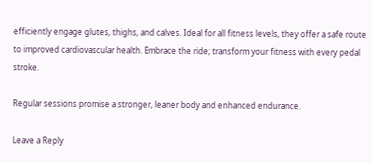efficiently engage glutes, thighs, and calves. Ideal for all fitness levels, they offer a safe route to improved cardiovascular health. Embrace the ride; transform your fitness with every pedal stroke.

Regular sessions promise a stronger, leaner body and enhanced endurance.

Leave a Reply